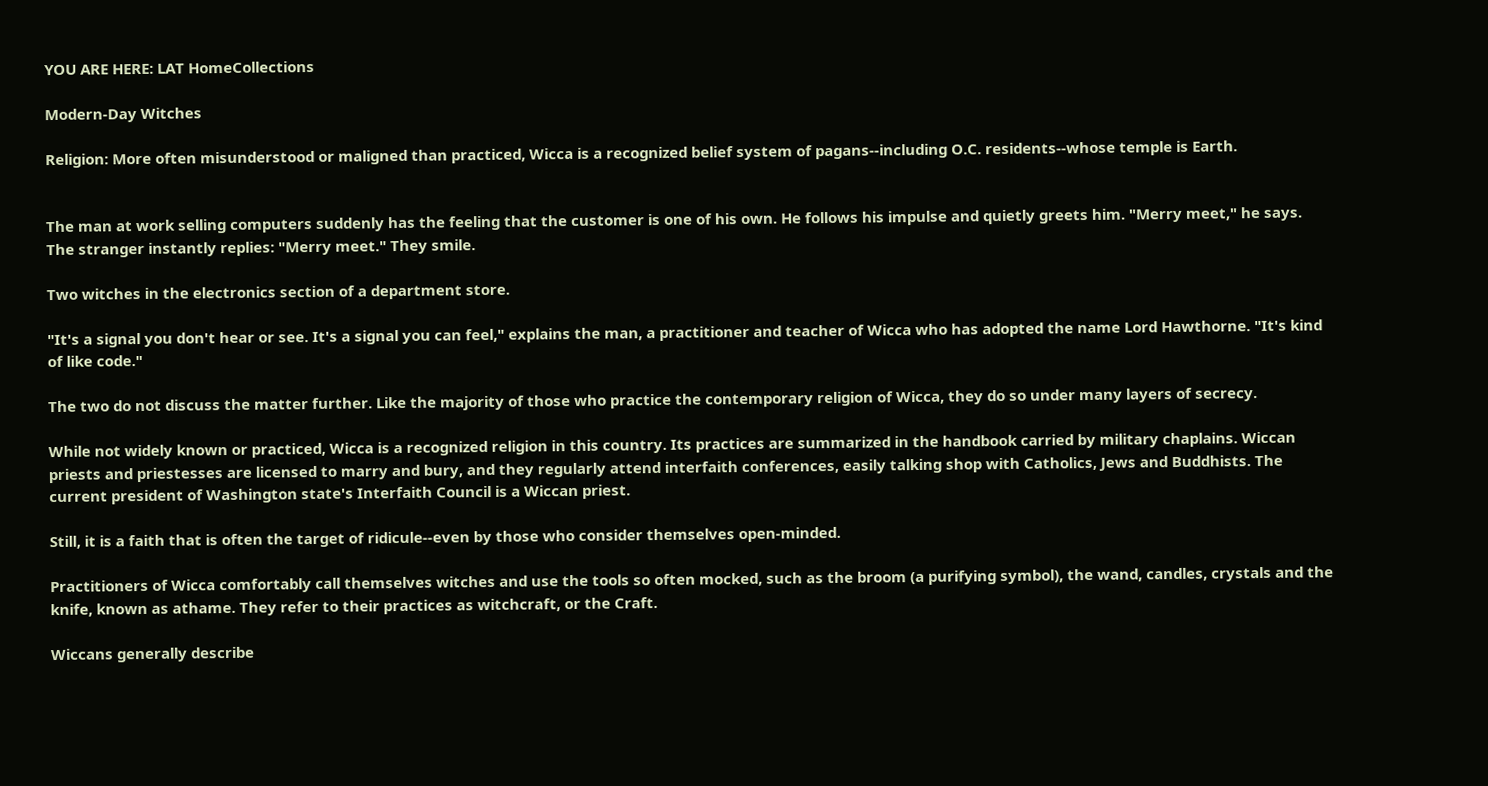YOU ARE HERE: LAT HomeCollections

Modern-Day Witches

Religion: More often misunderstood or maligned than practiced, Wicca is a recognized belief system of pagans--including O.C. residents--whose temple is Earth.


The man at work selling computers suddenly has the feeling that the customer is one of his own. He follows his impulse and quietly greets him. "Merry meet," he says. The stranger instantly replies: "Merry meet." They smile.

Two witches in the electronics section of a department store.

"It's a signal you don't hear or see. It's a signal you can feel," explains the man, a practitioner and teacher of Wicca who has adopted the name Lord Hawthorne. "It's kind of like code."

The two do not discuss the matter further. Like the majority of those who practice the contemporary religion of Wicca, they do so under many layers of secrecy.

While not widely known or practiced, Wicca is a recognized religion in this country. Its practices are summarized in the handbook carried by military chaplains. Wiccan priests and priestesses are licensed to marry and bury, and they regularly attend interfaith conferences, easily talking shop with Catholics, Jews and Buddhists. The current president of Washington state's Interfaith Council is a Wiccan priest.

Still, it is a faith that is often the target of ridicule--even by those who consider themselves open-minded.

Practitioners of Wicca comfortably call themselves witches and use the tools so often mocked, such as the broom (a purifying symbol), the wand, candles, crystals and the knife, known as athame. They refer to their practices as witchcraft, or the Craft.

Wiccans generally describe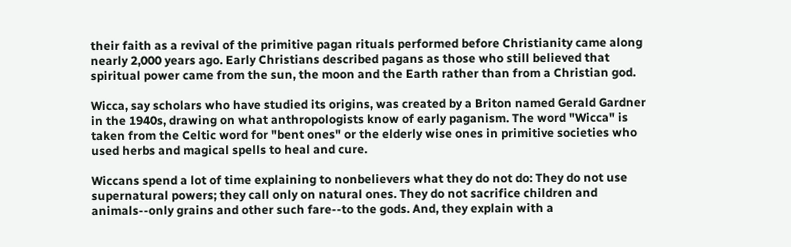their faith as a revival of the primitive pagan rituals performed before Christianity came along nearly 2,000 years ago. Early Christians described pagans as those who still believed that spiritual power came from the sun, the moon and the Earth rather than from a Christian god.

Wicca, say scholars who have studied its origins, was created by a Briton named Gerald Gardner in the 1940s, drawing on what anthropologists know of early paganism. The word "Wicca" is taken from the Celtic word for "bent ones" or the elderly wise ones in primitive societies who used herbs and magical spells to heal and cure.

Wiccans spend a lot of time explaining to nonbelievers what they do not do: They do not use supernatural powers; they call only on natural ones. They do not sacrifice children and animals--only grains and other such fare--to the gods. And, they explain with a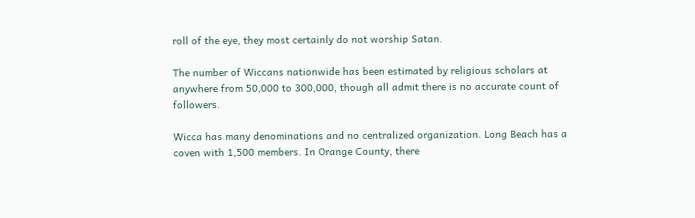roll of the eye, they most certainly do not worship Satan.

The number of Wiccans nationwide has been estimated by religious scholars at anywhere from 50,000 to 300,000, though all admit there is no accurate count of followers.

Wicca has many denominations and no centralized organization. Long Beach has a coven with 1,500 members. In Orange County, there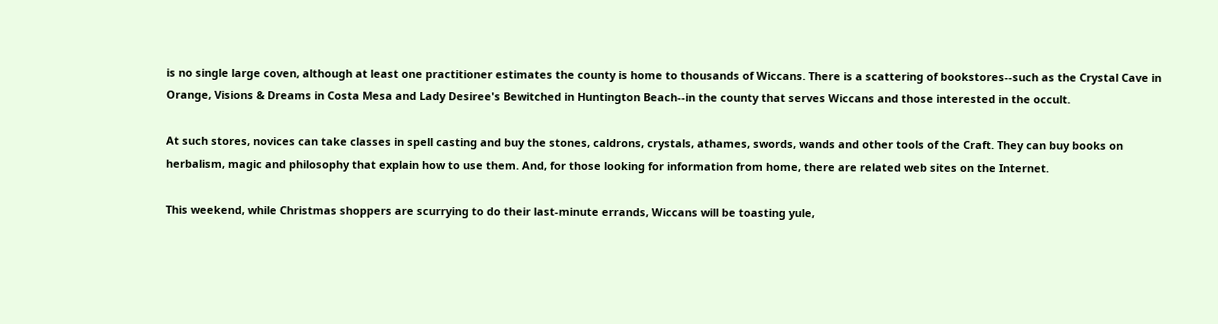is no single large coven, although at least one practitioner estimates the county is home to thousands of Wiccans. There is a scattering of bookstores--such as the Crystal Cave in Orange, Visions & Dreams in Costa Mesa and Lady Desiree's Bewitched in Huntington Beach--in the county that serves Wiccans and those interested in the occult.

At such stores, novices can take classes in spell casting and buy the stones, caldrons, crystals, athames, swords, wands and other tools of the Craft. They can buy books on herbalism, magic and philosophy that explain how to use them. And, for those looking for information from home, there are related web sites on the Internet.

This weekend, while Christmas shoppers are scurrying to do their last-minute errands, Wiccans will be toasting yule,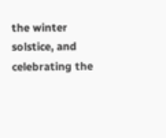the winter solstice, and celebrating the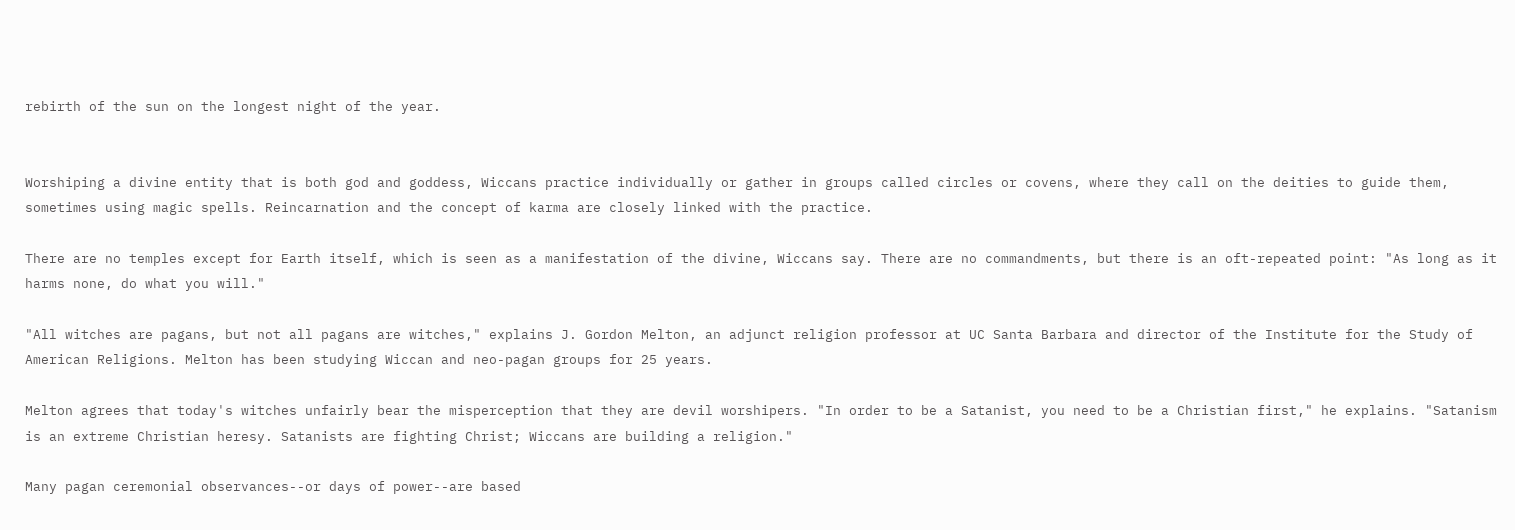rebirth of the sun on the longest night of the year.


Worshiping a divine entity that is both god and goddess, Wiccans practice individually or gather in groups called circles or covens, where they call on the deities to guide them, sometimes using magic spells. Reincarnation and the concept of karma are closely linked with the practice.

There are no temples except for Earth itself, which is seen as a manifestation of the divine, Wiccans say. There are no commandments, but there is an oft-repeated point: "As long as it harms none, do what you will."

"All witches are pagans, but not all pagans are witches," explains J. Gordon Melton, an adjunct religion professor at UC Santa Barbara and director of the Institute for the Study of American Religions. Melton has been studying Wiccan and neo-pagan groups for 25 years.

Melton agrees that today's witches unfairly bear the misperception that they are devil worshipers. "In order to be a Satanist, you need to be a Christian first," he explains. "Satanism is an extreme Christian heresy. Satanists are fighting Christ; Wiccans are building a religion."

Many pagan ceremonial observances--or days of power--are based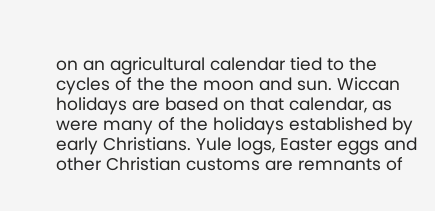on an agricultural calendar tied to the cycles of the the moon and sun. Wiccan holidays are based on that calendar, as were many of the holidays established by early Christians. Yule logs, Easter eggs and other Christian customs are remnants of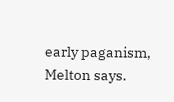early paganism, Melton says.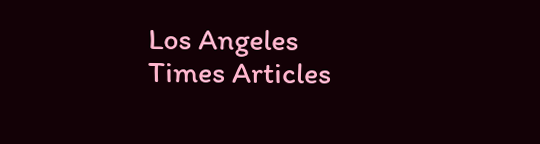Los Angeles Times Articles